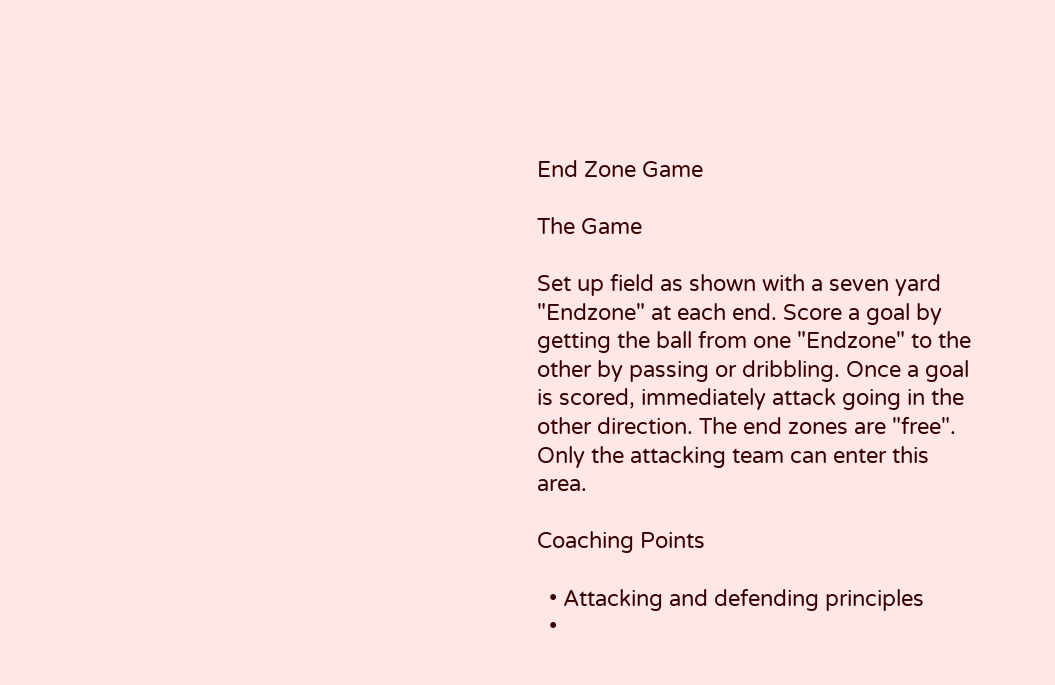End Zone Game

The Game

Set up field as shown with a seven yard "Endzone" at each end. Score a goal by getting the ball from one "Endzone" to the other by passing or dribbling. Once a goal is scored, immediately attack going in the other direction. The end zones are "free". Only the attacking team can enter this area.

Coaching Points

  • Attacking and defending principles
  •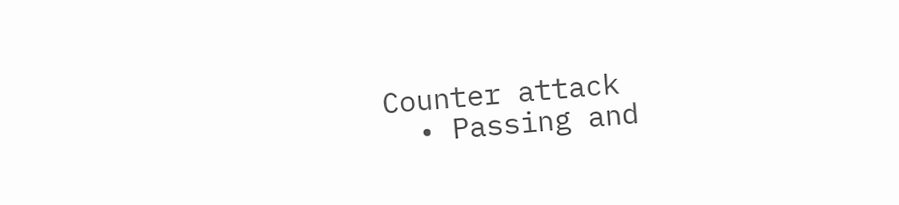Counter attack
  • Passing and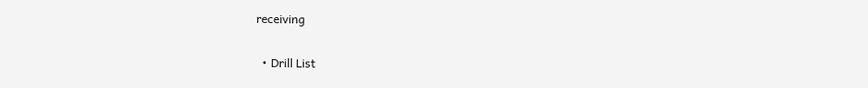receiving

  • Drill List